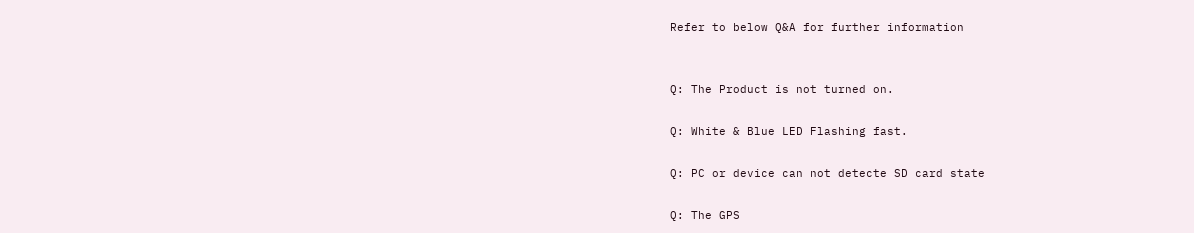Refer to below Q&A for further information


Q: The Product is not turned on.

Q: White & Blue LED Flashing fast.

Q: PC or device can not detecte SD card state

Q: The GPS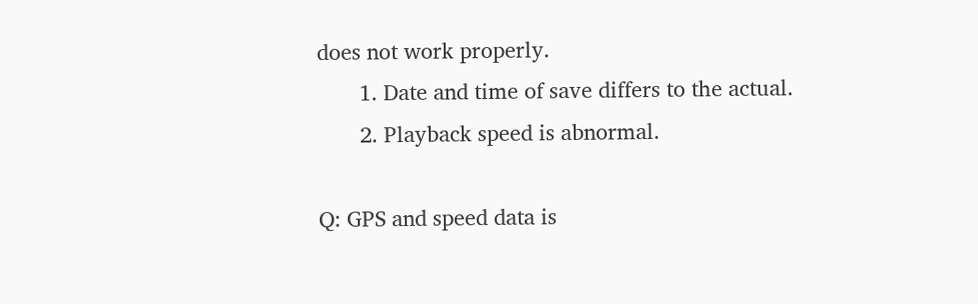does not work properly.
       1. Date and time of save differs to the actual.
       2. Playback speed is abnormal.

Q: GPS and speed data is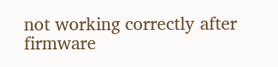not working correctly after firmware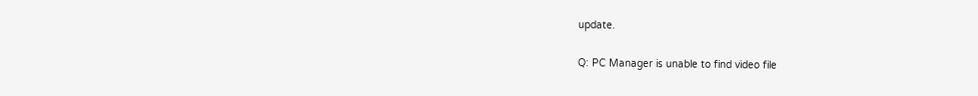update.

Q: PC Manager is unable to find video file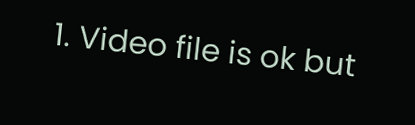1. Video file is ok but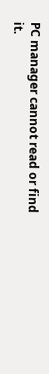PC manager cannot read or find it.